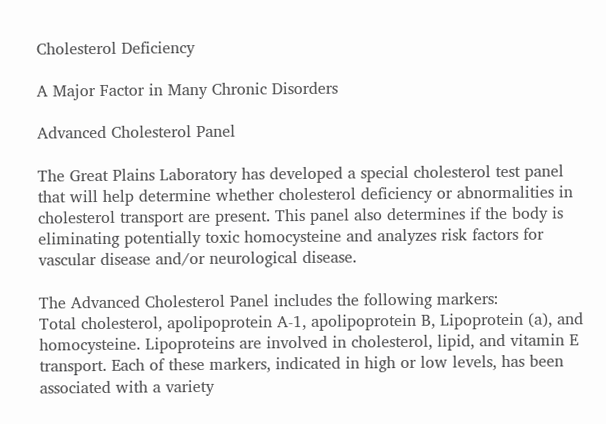Cholesterol Deficiency

A Major Factor in Many Chronic Disorders

Advanced Cholesterol Panel

The Great Plains Laboratory has developed a special cholesterol test panel that will help determine whether cholesterol deficiency or abnormalities in cholesterol transport are present. This panel also determines if the body is eliminating potentially toxic homocysteine and analyzes risk factors for vascular disease and/or neurological disease.

The Advanced Cholesterol Panel includes the following markers:
Total cholesterol, apolipoprotein A-1, apolipoprotein B, Lipoprotein (a), and homocysteine. Lipoproteins are involved in cholesterol, lipid, and vitamin E transport. Each of these markers, indicated in high or low levels, has been associated with a variety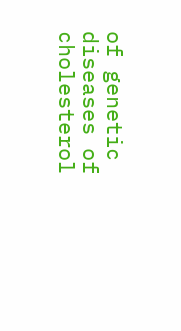of genetic diseases of cholesterol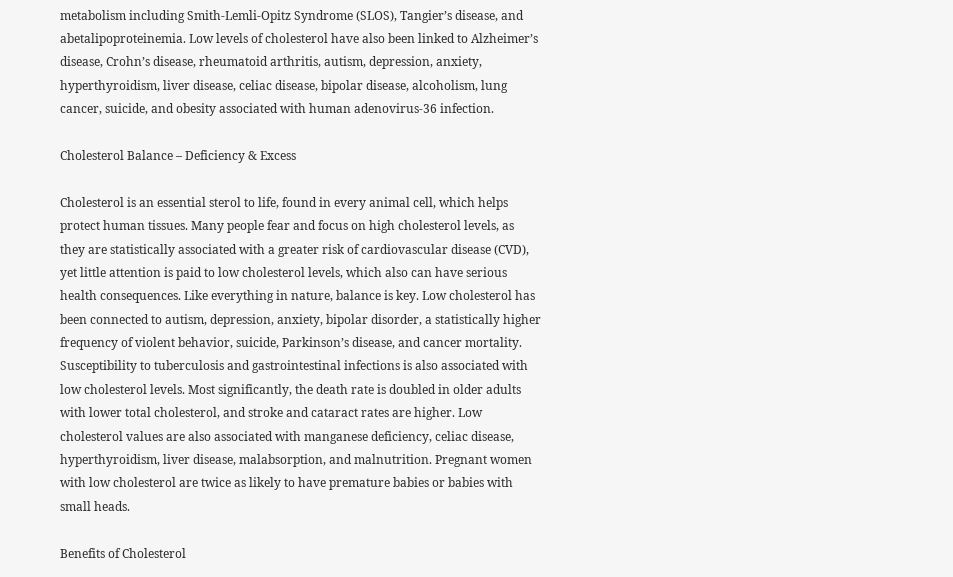metabolism including Smith-Lemli-Opitz Syndrome (SLOS), Tangier’s disease, and abetalipoproteinemia. Low levels of cholesterol have also been linked to Alzheimer’s disease, Crohn’s disease, rheumatoid arthritis, autism, depression, anxiety, hyperthyroidism, liver disease, celiac disease, bipolar disease, alcoholism, lung cancer, suicide, and obesity associated with human adenovirus-36 infection.

Cholesterol Balance – Deficiency & Excess

Cholesterol is an essential sterol to life, found in every animal cell, which helps protect human tissues. Many people fear and focus on high cholesterol levels, as they are statistically associated with a greater risk of cardiovascular disease (CVD), yet little attention is paid to low cholesterol levels, which also can have serious health consequences. Like everything in nature, balance is key. Low cholesterol has been connected to autism, depression, anxiety, bipolar disorder, a statistically higher frequency of violent behavior, suicide, Parkinson’s disease, and cancer mortality. Susceptibility to tuberculosis and gastrointestinal infections is also associated with low cholesterol levels. Most significantly, the death rate is doubled in older adults with lower total cholesterol, and stroke and cataract rates are higher. Low cholesterol values are also associated with manganese deficiency, celiac disease, hyperthyroidism, liver disease, malabsorption, and malnutrition. Pregnant women with low cholesterol are twice as likely to have premature babies or babies with small heads.

Benefits of Cholesterol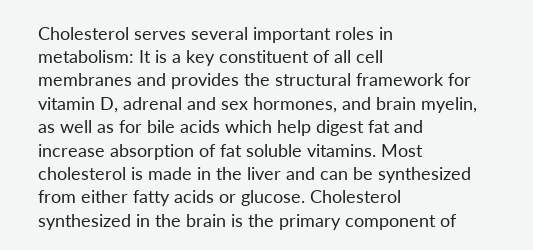Cholesterol serves several important roles in metabolism: It is a key constituent of all cell membranes and provides the structural framework for vitamin D, adrenal and sex hormones, and brain myelin, as well as for bile acids which help digest fat and increase absorption of fat soluble vitamins. Most cholesterol is made in the liver and can be synthesized from either fatty acids or glucose. Cholesterol synthesized in the brain is the primary component of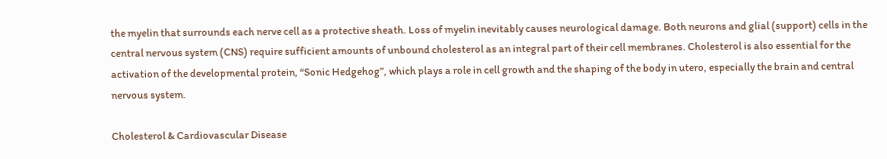the myelin that surrounds each nerve cell as a protective sheath. Loss of myelin inevitably causes neurological damage. Both neurons and glial (support) cells in the central nervous system (CNS) require sufficient amounts of unbound cholesterol as an integral part of their cell membranes. Cholesterol is also essential for the activation of the developmental protein, “Sonic Hedgehog”, which plays a role in cell growth and the shaping of the body in utero, especially the brain and central nervous system.

Cholesterol & Cardiovascular Disease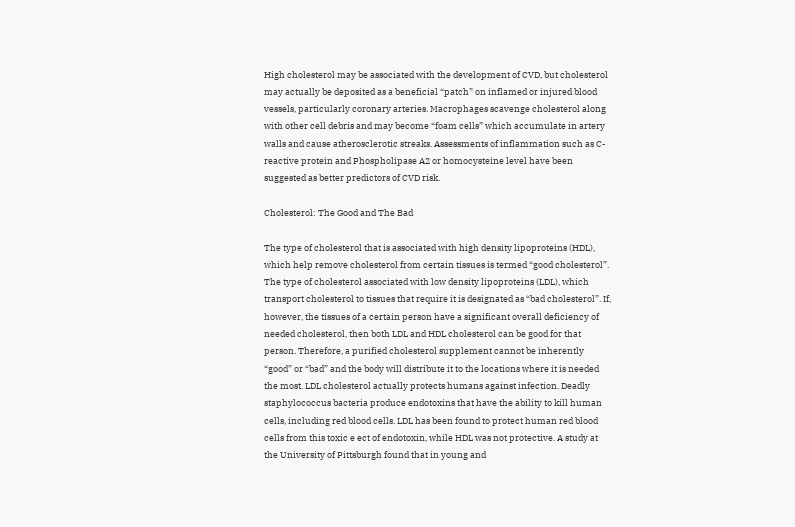High cholesterol may be associated with the development of CVD, but cholesterol may actually be deposited as a beneficial “patch” on inflamed or injured blood vessels, particularly coronary arteries. Macrophages scavenge cholesterol along with other cell debris and may become “foam cells” which accumulate in artery walls and cause atherosclerotic streaks. Assessments of inflammation such as C-reactive protein and Phospholipase A2 or homocysteine level have been suggested as better predictors of CVD risk.

Cholesterol: The Good and The Bad

The type of cholesterol that is associated with high density lipoproteins (HDL), which help remove cholesterol from certain tissues is termed “good cholesterol”. The type of cholesterol associated with low density lipoproteins (LDL), which transport cholesterol to tissues that require it is designated as “bad cholesterol”. If, however, the tissues of a certain person have a significant overall deficiency of needed cholesterol, then both LDL and HDL cholesterol can be good for that person. Therefore, a purified cholesterol supplement cannot be inherently “good” or “bad” and the body will distribute it to the locations where it is needed the most. LDL cholesterol actually protects humans against infection. Deadly staphylococcus bacteria produce endotoxins that have the ability to kill human cells, including red blood cells. LDL has been found to protect human red blood cells from this toxic e ect of endotoxin, while HDL was not protective. A study at the University of Pittsburgh found that in young and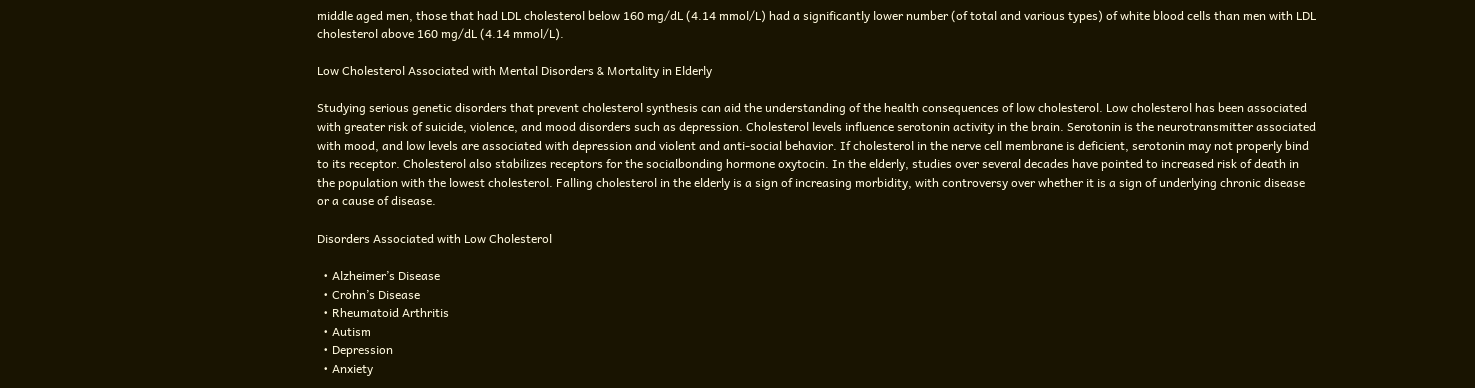middle aged men, those that had LDL cholesterol below 160 mg/dL (4.14 mmol/L) had a significantly lower number (of total and various types) of white blood cells than men with LDL cholesterol above 160 mg/dL (4.14 mmol/L).

Low Cholesterol Associated with Mental Disorders & Mortality in Elderly

Studying serious genetic disorders that prevent cholesterol synthesis can aid the understanding of the health consequences of low cholesterol. Low cholesterol has been associated with greater risk of suicide, violence, and mood disorders such as depression. Cholesterol levels influence serotonin activity in the brain. Serotonin is the neurotransmitter associated with mood, and low levels are associated with depression and violent and anti-social behavior. If cholesterol in the nerve cell membrane is deficient, serotonin may not properly bind to its receptor. Cholesterol also stabilizes receptors for the socialbonding hormone oxytocin. In the elderly, studies over several decades have pointed to increased risk of death in the population with the lowest cholesterol. Falling cholesterol in the elderly is a sign of increasing morbidity, with controversy over whether it is a sign of underlying chronic disease or a cause of disease.

Disorders Associated with Low Cholesterol

  • Alzheimer’s Disease
  • Crohn’s Disease
  • Rheumatoid Arthritis
  • Autism
  • Depression
  • Anxiety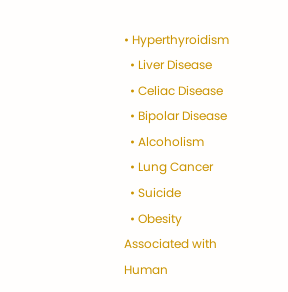• Hyperthyroidism
  • Liver Disease
  • Celiac Disease
  • Bipolar Disease
  • Alcoholism
  • Lung Cancer
  • Suicide
  • Obesity Associated with Human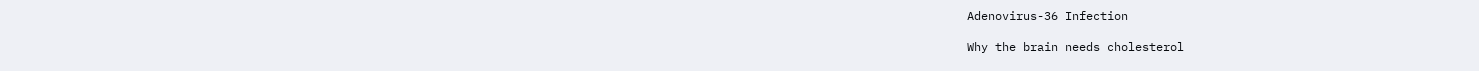Adenovirus-36 Infection

Why the brain needs cholesterol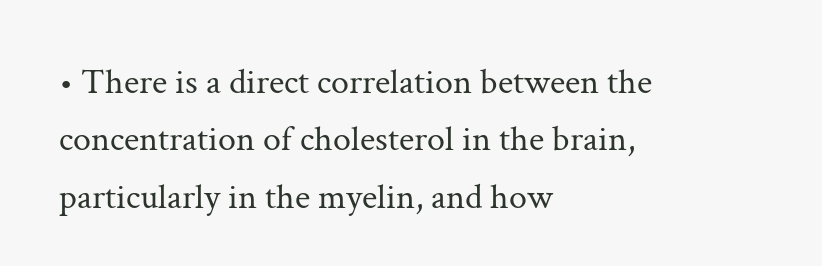• There is a direct correlation between the concentration of cholesterol in the brain, particularly in the myelin, and how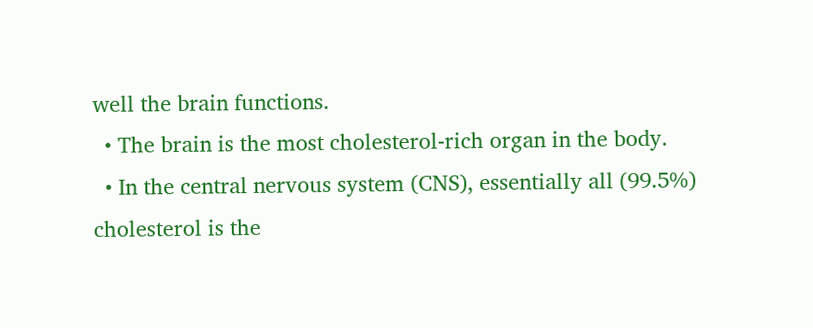well the brain functions.
  • The brain is the most cholesterol-rich organ in the body.
  • In the central nervous system (CNS), essentially all (99.5%) cholesterol is the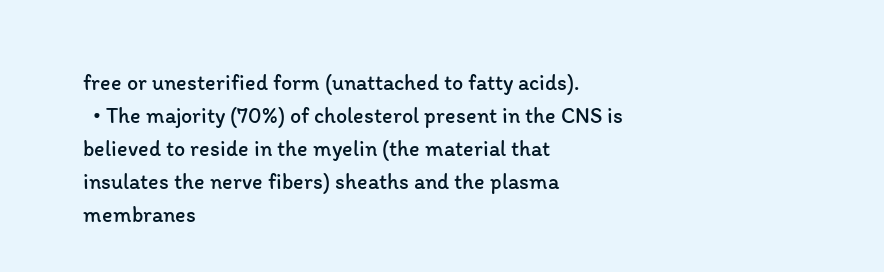free or unesterified form (unattached to fatty acids).
  • The majority (70%) of cholesterol present in the CNS is believed to reside in the myelin (the material that insulates the nerve fibers) sheaths and the plasma membranes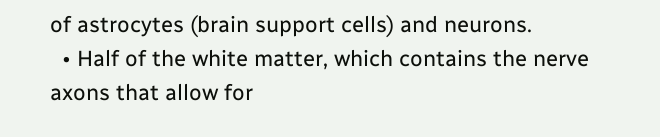of astrocytes (brain support cells) and neurons.
  • Half of the white matter, which contains the nerve axons that allow for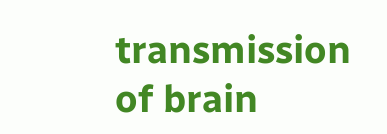transmission of brain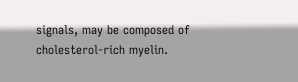signals, may be composed of cholesterol-rich myelin.